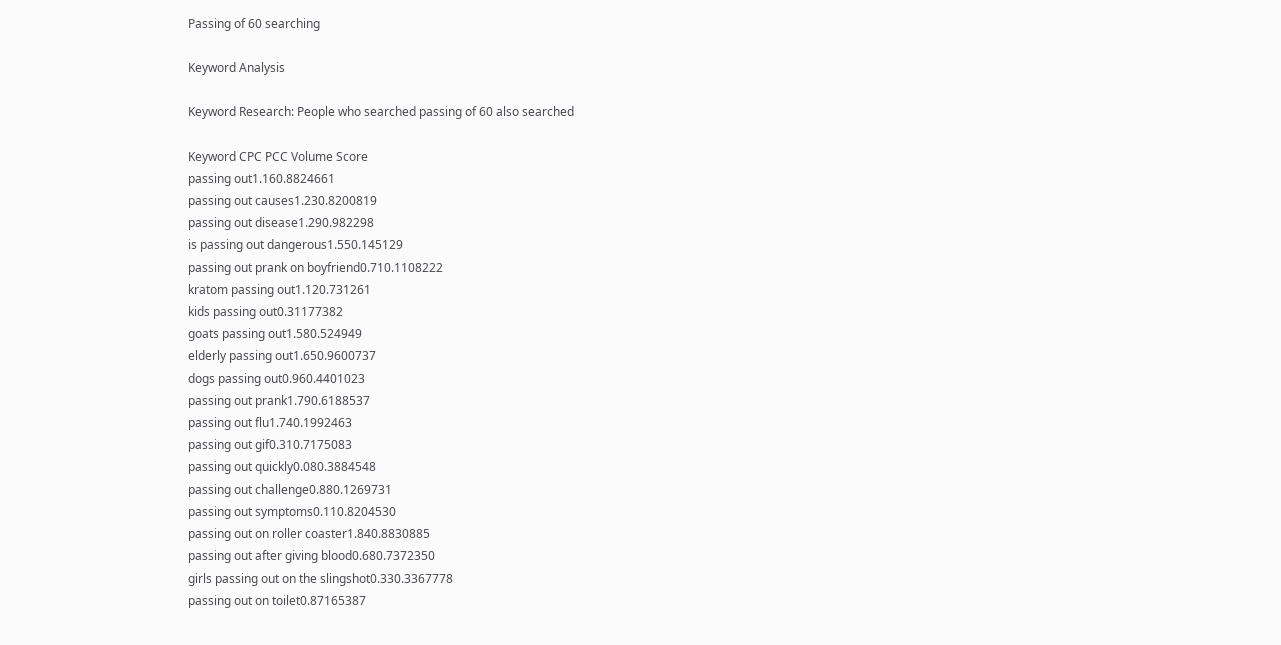Passing of 60 searching

Keyword Analysis

Keyword Research: People who searched passing of 60 also searched

Keyword CPC PCC Volume Score
passing out1.160.8824661
passing out causes1.230.8200819
passing out disease1.290.982298
is passing out dangerous1.550.145129
passing out prank on boyfriend0.710.1108222
kratom passing out1.120.731261
kids passing out0.31177382
goats passing out1.580.524949
elderly passing out1.650.9600737
dogs passing out0.960.4401023
passing out prank1.790.6188537
passing out flu1.740.1992463
passing out gif0.310.7175083
passing out quickly0.080.3884548
passing out challenge0.880.1269731
passing out symptoms0.110.8204530
passing out on roller coaster1.840.8830885
passing out after giving blood0.680.7372350
girls passing out on the slingshot0.330.3367778
passing out on toilet0.87165387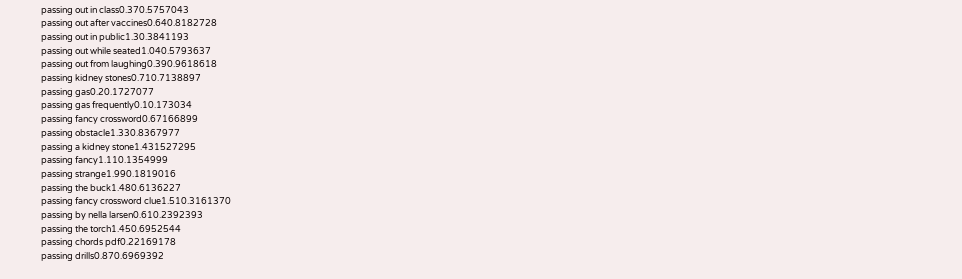passing out in class0.370.5757043
passing out after vaccines0.640.8182728
passing out in public1.30.3841193
passing out while seated1.040.5793637
passing out from laughing0.390.9618618
passing kidney stones0.710.7138897
passing gas0.20.1727077
passing gas frequently0.10.173034
passing fancy crossword0.67166899
passing obstacle1.330.8367977
passing a kidney stone1.431527295
passing fancy1.110.1354999
passing strange1.990.1819016
passing the buck1.480.6136227
passing fancy crossword clue1.510.3161370
passing by nella larsen0.610.2392393
passing the torch1.450.6952544
passing chords pdf0.22169178
passing drills0.870.6969392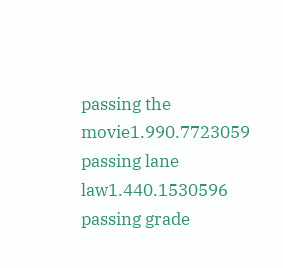passing the movie1.990.7723059
passing lane law1.440.1530596
passing grade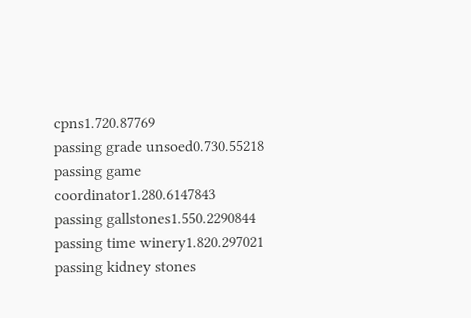cpns1.720.87769
passing grade unsoed0.730.55218
passing game coordinator1.280.6147843
passing gallstones1.550.2290844
passing time winery1.820.297021
passing kidney stones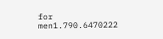for men1.790.6470222